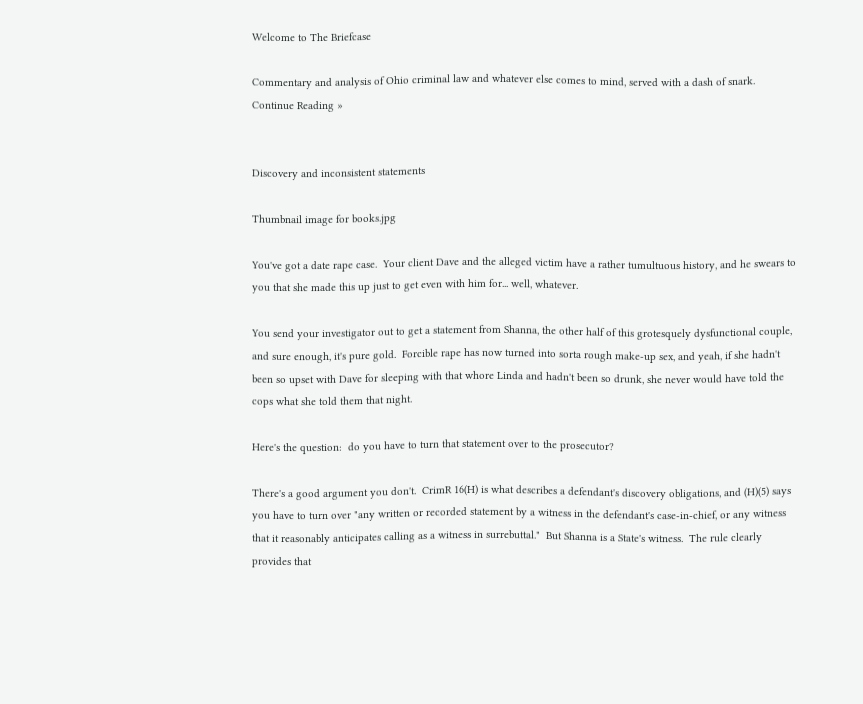Welcome to The Briefcase

Commentary and analysis of Ohio criminal law and whatever else comes to mind, served with a dash of snark.  Continue Reading »


Discovery and inconsistent statements

Thumbnail image for books.jpg

You've got a date rape case.  Your client Dave and the alleged victim have a rather tumultuous history, and he swears to you that she made this up just to get even with him for... well, whatever.

You send your investigator out to get a statement from Shanna, the other half of this grotesquely dysfunctional couple, and sure enough, it's pure gold.  Forcible rape has now turned into sorta rough make-up sex, and yeah, if she hadn't been so upset with Dave for sleeping with that whore Linda and hadn't been so drunk, she never would have told the cops what she told them that night.

Here's the question:  do you have to turn that statement over to the prosecutor?

There's a good argument you don't.  CrimR 16(H) is what describes a defendant's discovery obligations, and (H)(5) says you have to turn over "any written or recorded statement by a witness in the defendant's case-in-chief, or any witness that it reasonably anticipates calling as a witness in surrebuttal."  But Shanna is a State's witness.  The rule clearly provides that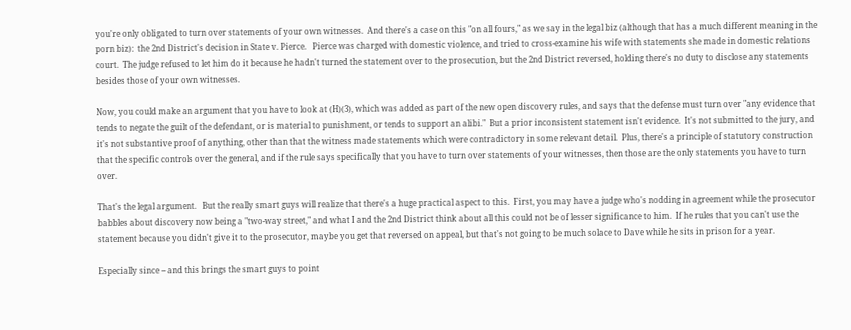you're only obligated to turn over statements of your own witnesses.  And there's a case on this "on all fours," as we say in the legal biz (although that has a much different meaning in the porn biz):  the 2nd District's decision in State v. Pierce.   Pierce was charged with domestic violence, and tried to cross-examine his wife with statements she made in domestic relations court.  The judge refused to let him do it because he hadn't turned the statement over to the prosecution, but the 2nd District reversed, holding there's no duty to disclose any statements besides those of your own witnesses.

Now, you could make an argument that you have to look at (H)(3), which was added as part of the new open discovery rules, and says that the defense must turn over "any evidence that tends to negate the guilt of the defendant, or is material to punishment, or tends to support an alibi."  But a prior inconsistent statement isn't evidence.  It's not submitted to the jury, and it's not substantive proof of anything, other than that the witness made statements which were contradictory in some relevant detail.  Plus, there's a principle of statutory construction that the specific controls over the general, and if the rule says specifically that you have to turn over statements of your witnesses, then those are the only statements you have to turn over.

That's the legal argument.   But the really smart guys will realize that there's a huge practical aspect to this.  First, you may have a judge who's nodding in agreement while the prosecutor babbles about discovery now being a "two-way street," and what I and the 2nd District think about all this could not be of lesser significance to him.  If he rules that you can't use the statement because you didn't give it to the prosecutor, maybe you get that reversed on appeal, but that's not going to be much solace to Dave while he sits in prison for a year.

Especially since -- and this brings the smart guys to point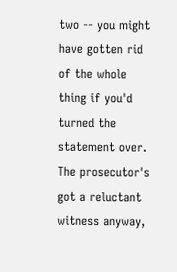two -- you might have gotten rid of the whole thing if you'd turned the statement over.  The prosecutor's got a reluctant witness anyway,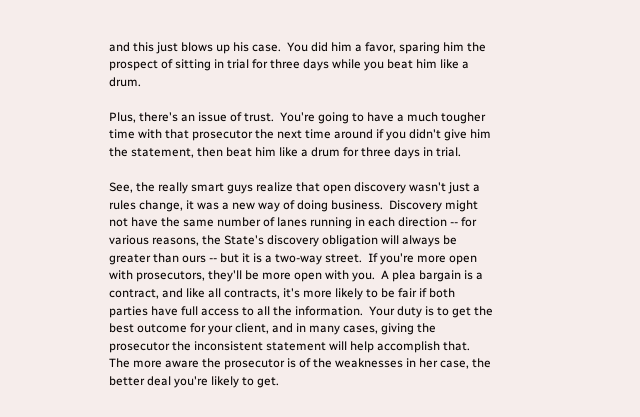and this just blows up his case.  You did him a favor, sparing him the prospect of sitting in trial for three days while you beat him like a drum.

Plus, there's an issue of trust.  You're going to have a much tougher time with that prosecutor the next time around if you didn't give him the statement, then beat him like a drum for three days in trial.

See, the really smart guys realize that open discovery wasn't just a rules change, it was a new way of doing business.  Discovery might not have the same number of lanes running in each direction -- for various reasons, the State's discovery obligation will always be greater than ours -- but it is a two-way street.  If you're more open with prosecutors, they'll be more open with you.  A plea bargain is a contract, and like all contracts, it's more likely to be fair if both parties have full access to all the information.  Your duty is to get the best outcome for your client, and in many cases, giving the prosecutor the inconsistent statement will help accomplish that.  The more aware the prosecutor is of the weaknesses in her case, the better deal you're likely to get.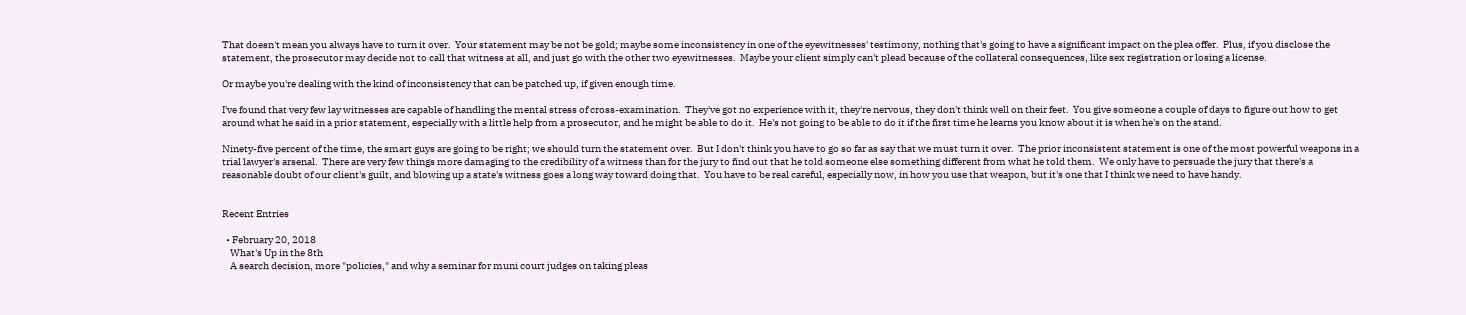That doesn't mean you always have to turn it over.  Your statement may be not be gold; maybe some inconsistency in one of the eyewitnesses' testimony, nothing that's going to have a significant impact on the plea offer.  Plus, if you disclose the statement, the prosecutor may decide not to call that witness at all, and just go with the other two eyewitnesses.  Maybe your client simply can't plead because of the collateral consequences, like sex registration or losing a license.

Or maybe you're dealing with the kind of inconsistency that can be patched up, if given enough time.

I've found that very few lay witnesses are capable of handling the mental stress of cross-examination.  They've got no experience with it, they're nervous, they don't think well on their feet.  You give someone a couple of days to figure out how to get around what he said in a prior statement, especially with a little help from a prosecutor, and he might be able to do it.  He's not going to be able to do it if the first time he learns you know about it is when he's on the stand.

Ninety-five percent of the time, the smart guys are going to be right; we should turn the statement over.  But I don't think you have to go so far as say that we must turn it over.  The prior inconsistent statement is one of the most powerful weapons in a trial lawyer's arsenal.  There are very few things more damaging to the credibility of a witness than for the jury to find out that he told someone else something different from what he told them.  We only have to persuade the jury that there's a reasonable doubt of our client's guilt, and blowing up a state's witness goes a long way toward doing that.  You have to be real careful, especially now, in how you use that weapon, but it's one that I think we need to have handy.


Recent Entries

  • February 20, 2018
    What's Up in the 8th
    A search decision, more "policies," and why a seminar for muni court judges on taking pleas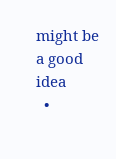might be a good idea
  •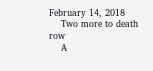February 14, 2018
    Two more to death row
    A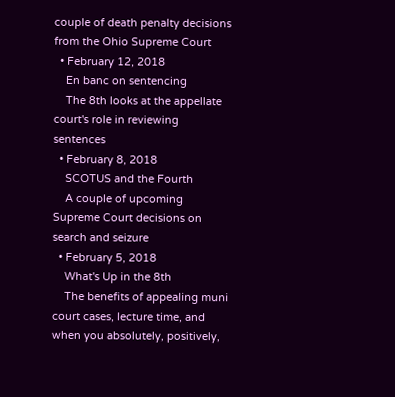couple of death penalty decisions from the Ohio Supreme Court
  • February 12, 2018
    En banc on sentencing
    The 8th looks at the appellate court's role in reviewing sentences
  • February 8, 2018
    SCOTUS and the Fourth
    A couple of upcoming Supreme Court decisions on search and seizure
  • February 5, 2018
    What's Up in the 8th
    The benefits of appealing muni court cases, lecture time, and when you absolutely, positively,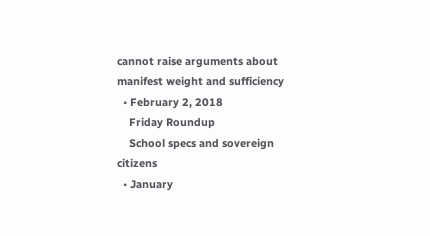cannot raise arguments about manifest weight and sufficiency
  • February 2, 2018
    Friday Roundup
    School specs and sovereign citizens
  • January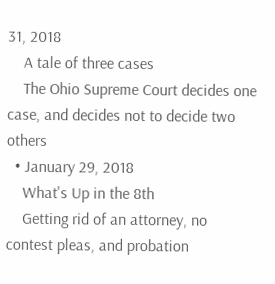31, 2018
    A tale of three cases
    The Ohio Supreme Court decides one case, and decides not to decide two others
  • January 29, 2018
    What's Up in the 8th
    Getting rid of an attorney, no contest pleas, and probation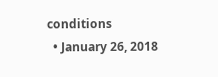conditions
  • January 26, 2018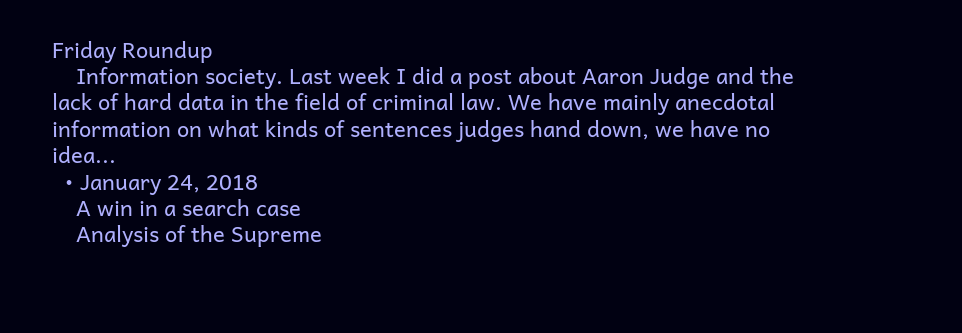Friday Roundup
    Information society. Last week I did a post about Aaron Judge and the lack of hard data in the field of criminal law. We have mainly anecdotal information on what kinds of sentences judges hand down, we have no idea...
  • January 24, 2018
    A win in a search case
    Analysis of the Supreme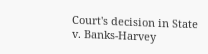Court's decision in State v. Banks-Harvey